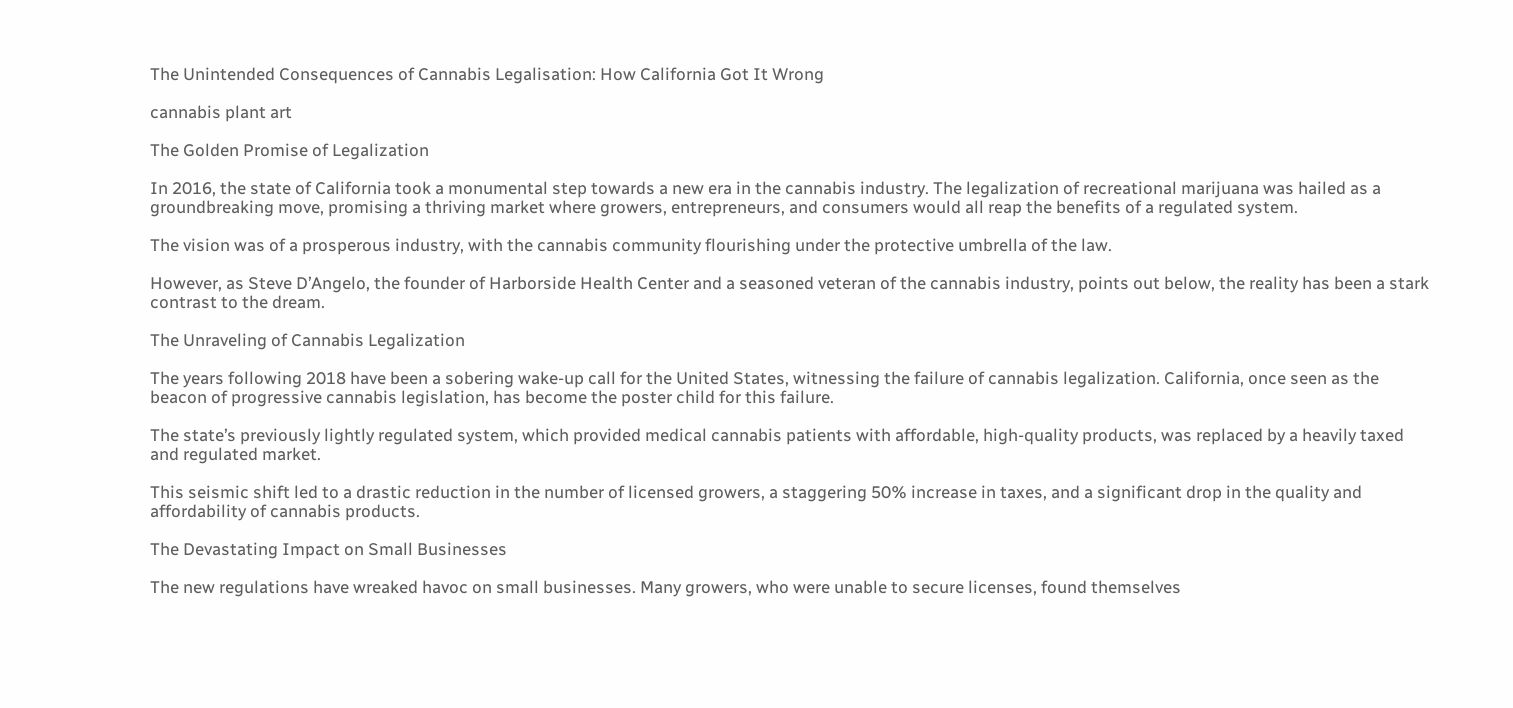The Unintended Consequences of Cannabis Legalisation: How California Got It Wrong

cannabis plant art

The Golden Promise of Legalization

In 2016, the state of California took a monumental step towards a new era in the cannabis industry. The legalization of recreational marijuana was hailed as a groundbreaking move, promising a thriving market where growers, entrepreneurs, and consumers would all reap the benefits of a regulated system.

The vision was of a prosperous industry, with the cannabis community flourishing under the protective umbrella of the law.

However, as Steve D’Angelo, the founder of Harborside Health Center and a seasoned veteran of the cannabis industry, points out below, the reality has been a stark contrast to the dream.

The Unraveling of Cannabis Legalization

The years following 2018 have been a sobering wake-up call for the United States, witnessing the failure of cannabis legalization. California, once seen as the beacon of progressive cannabis legislation, has become the poster child for this failure.

The state’s previously lightly regulated system, which provided medical cannabis patients with affordable, high-quality products, was replaced by a heavily taxed and regulated market.

This seismic shift led to a drastic reduction in the number of licensed growers, a staggering 50% increase in taxes, and a significant drop in the quality and affordability of cannabis products.

The Devastating Impact on Small Businesses

The new regulations have wreaked havoc on small businesses. Many growers, who were unable to secure licenses, found themselves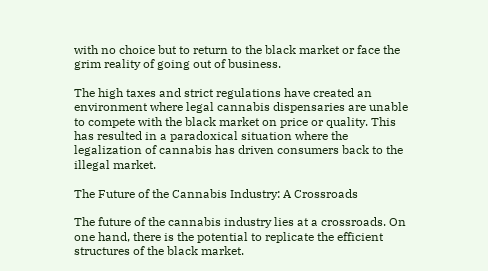with no choice but to return to the black market or face the grim reality of going out of business.

The high taxes and strict regulations have created an environment where legal cannabis dispensaries are unable to compete with the black market on price or quality. This has resulted in a paradoxical situation where the legalization of cannabis has driven consumers back to the illegal market.

The Future of the Cannabis Industry: A Crossroads

The future of the cannabis industry lies at a crossroads. On one hand, there is the potential to replicate the efficient structures of the black market.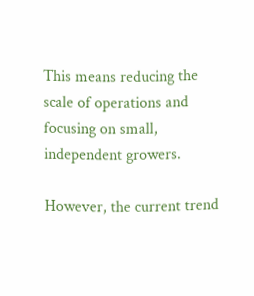This means reducing the scale of operations and focusing on small, independent growers.

However, the current trend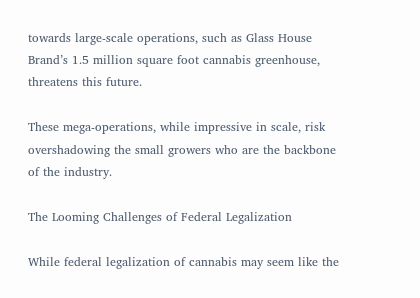towards large-scale operations, such as Glass House Brand’s 1.5 million square foot cannabis greenhouse, threatens this future.

These mega-operations, while impressive in scale, risk overshadowing the small growers who are the backbone of the industry.

The Looming Challenges of Federal Legalization

While federal legalization of cannabis may seem like the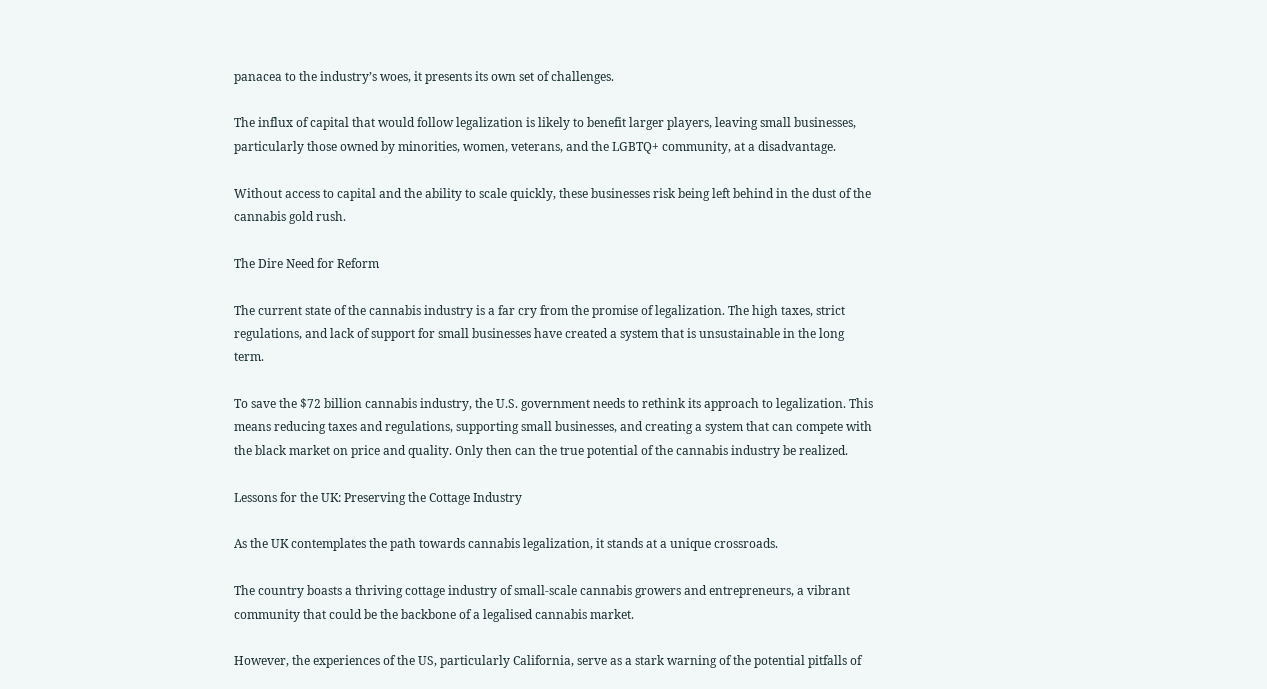panacea to the industry’s woes, it presents its own set of challenges.

The influx of capital that would follow legalization is likely to benefit larger players, leaving small businesses, particularly those owned by minorities, women, veterans, and the LGBTQ+ community, at a disadvantage.

Without access to capital and the ability to scale quickly, these businesses risk being left behind in the dust of the cannabis gold rush.

The Dire Need for Reform

The current state of the cannabis industry is a far cry from the promise of legalization. The high taxes, strict regulations, and lack of support for small businesses have created a system that is unsustainable in the long term.

To save the $72 billion cannabis industry, the U.S. government needs to rethink its approach to legalization. This means reducing taxes and regulations, supporting small businesses, and creating a system that can compete with the black market on price and quality. Only then can the true potential of the cannabis industry be realized.

Lessons for the UK: Preserving the Cottage Industry

As the UK contemplates the path towards cannabis legalization, it stands at a unique crossroads.

The country boasts a thriving cottage industry of small-scale cannabis growers and entrepreneurs, a vibrant community that could be the backbone of a legalised cannabis market.

However, the experiences of the US, particularly California, serve as a stark warning of the potential pitfalls of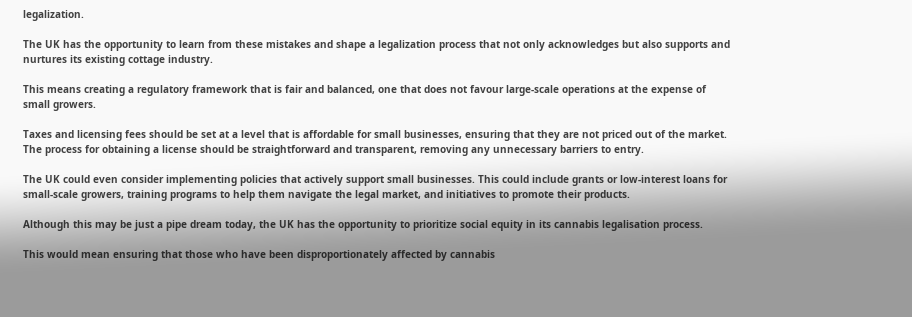legalization.

The UK has the opportunity to learn from these mistakes and shape a legalization process that not only acknowledges but also supports and nurtures its existing cottage industry.

This means creating a regulatory framework that is fair and balanced, one that does not favour large-scale operations at the expense of small growers.

Taxes and licensing fees should be set at a level that is affordable for small businesses, ensuring that they are not priced out of the market. The process for obtaining a license should be straightforward and transparent, removing any unnecessary barriers to entry.

The UK could even consider implementing policies that actively support small businesses. This could include grants or low-interest loans for small-scale growers, training programs to help them navigate the legal market, and initiatives to promote their products.

Although this may be just a pipe dream today, the UK has the opportunity to prioritize social equity in its cannabis legalisation process.

This would mean ensuring that those who have been disproportionately affected by cannabis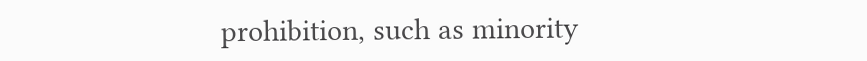prohibition, such as minority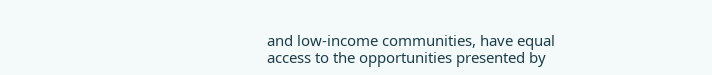and low-income communities, have equal access to the opportunities presented by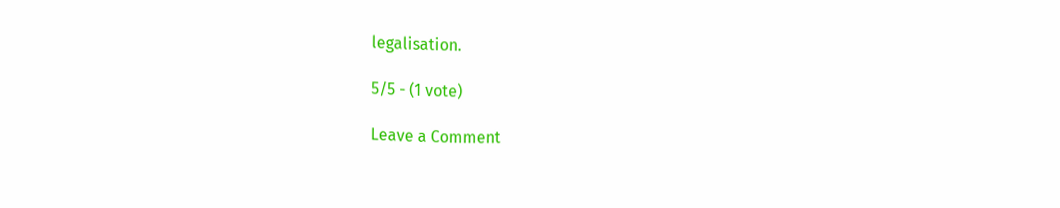legalisation.

5/5 - (1 vote)

Leave a Comment